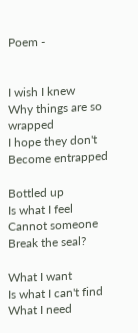Poem -


I wish I knew
Why things are so wrapped
I hope they don't
Become entrapped

Bottled up
Is what I feel
Cannot someone
Break the seal?

What I want
Is what I can't find
What I need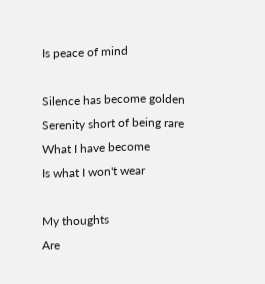Is peace of mind

Silence has become golden
Serenity short of being rare
What I have become
Is what I won't wear

My thoughts
Are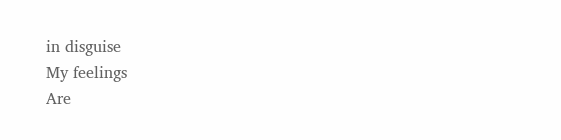in disguise
My feelings
Are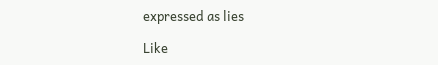expressed as lies

Like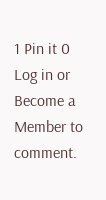1 Pin it 0
Log in or Become a Member to comment.